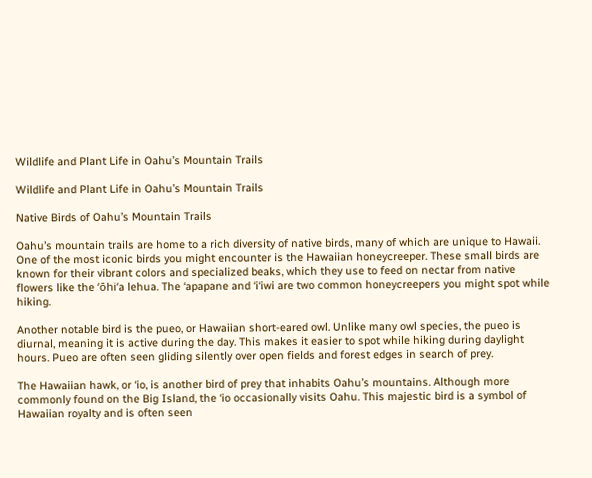Wildlife and Plant Life in Oahu’s Mountain Trails

Wildlife and Plant Life in Oahu’s Mountain Trails

Native Birds of Oahu’s Mountain Trails

Oahu’s mountain trails are home to a rich diversity of native birds, many of which are unique to Hawaii. One of the most iconic birds you might encounter is the Hawaiian honeycreeper. These small birds are known for their vibrant colors and specialized beaks, which they use to feed on nectar from native flowers like the ʻōhiʻa lehua. The ‘apapane and ‘i‘iwi are two common honeycreepers you might spot while hiking.

Another notable bird is the pueo, or Hawaiian short-eared owl. Unlike many owl species, the pueo is diurnal, meaning it is active during the day. This makes it easier to spot while hiking during daylight hours. Pueo are often seen gliding silently over open fields and forest edges in search of prey.

The Hawaiian hawk, or ‘io, is another bird of prey that inhabits Oahu’s mountains. Although more commonly found on the Big Island, the ‘io occasionally visits Oahu. This majestic bird is a symbol of Hawaiian royalty and is often seen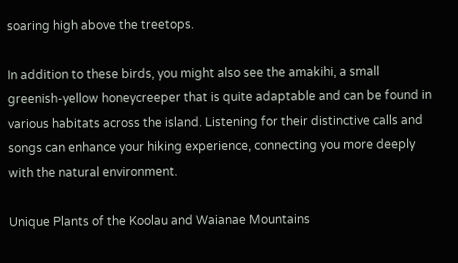soaring high above the treetops.

In addition to these birds, you might also see the amakihi, a small greenish-yellow honeycreeper that is quite adaptable and can be found in various habitats across the island. Listening for their distinctive calls and songs can enhance your hiking experience, connecting you more deeply with the natural environment.

Unique Plants of the Koolau and Waianae Mountains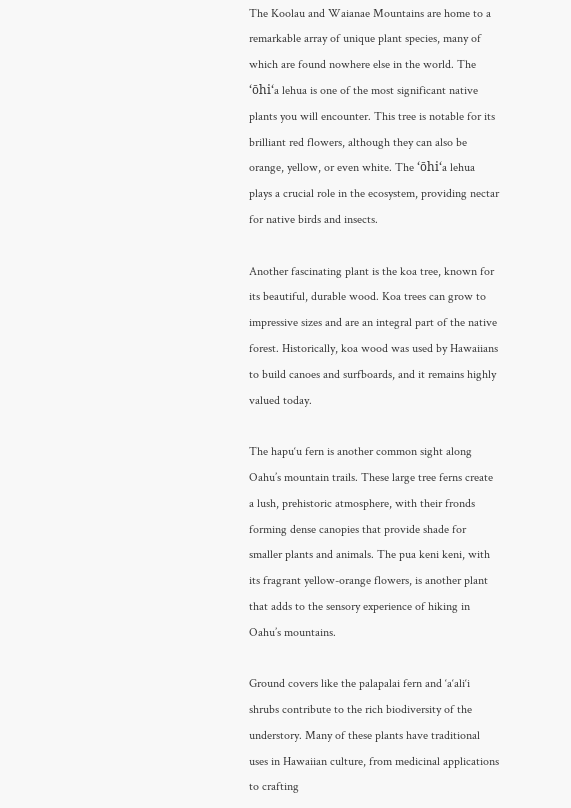The Koolau and Waianae Mountains are home to a remarkable array of unique plant species, many of which are found nowhere else in the world. The ʻōhiʻa lehua is one of the most significant native plants you will encounter. This tree is notable for its brilliant red flowers, although they can also be orange, yellow, or even white. The ʻōhiʻa lehua plays a crucial role in the ecosystem, providing nectar for native birds and insects.

Another fascinating plant is the koa tree, known for its beautiful, durable wood. Koa trees can grow to impressive sizes and are an integral part of the native forest. Historically, koa wood was used by Hawaiians to build canoes and surfboards, and it remains highly valued today.

The hapu‘u fern is another common sight along Oahu’s mountain trails. These large tree ferns create a lush, prehistoric atmosphere, with their fronds forming dense canopies that provide shade for smaller plants and animals. The pua keni keni, with its fragrant yellow-orange flowers, is another plant that adds to the sensory experience of hiking in Oahu’s mountains.

Ground covers like the palapalai fern and ‘a‘ali‘i shrubs contribute to the rich biodiversity of the understory. Many of these plants have traditional uses in Hawaiian culture, from medicinal applications to crafting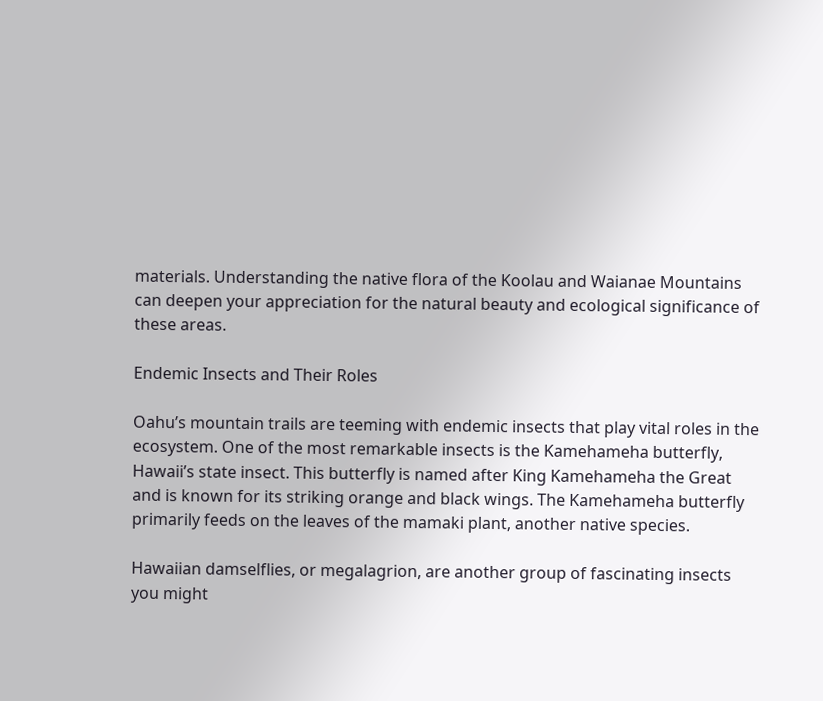materials. Understanding the native flora of the Koolau and Waianae Mountains can deepen your appreciation for the natural beauty and ecological significance of these areas.

Endemic Insects and Their Roles

Oahu’s mountain trails are teeming with endemic insects that play vital roles in the ecosystem. One of the most remarkable insects is the Kamehameha butterfly, Hawaii’s state insect. This butterfly is named after King Kamehameha the Great and is known for its striking orange and black wings. The Kamehameha butterfly primarily feeds on the leaves of the mamaki plant, another native species.

Hawaiian damselflies, or megalagrion, are another group of fascinating insects you might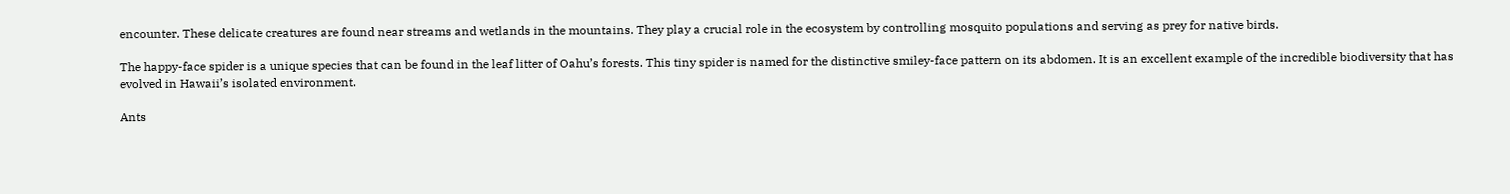encounter. These delicate creatures are found near streams and wetlands in the mountains. They play a crucial role in the ecosystem by controlling mosquito populations and serving as prey for native birds.

The happy-face spider is a unique species that can be found in the leaf litter of Oahu’s forests. This tiny spider is named for the distinctive smiley-face pattern on its abdomen. It is an excellent example of the incredible biodiversity that has evolved in Hawaii’s isolated environment.

Ants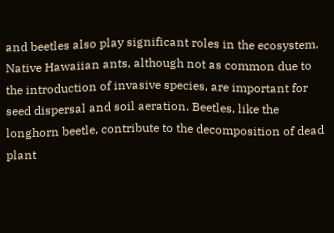and beetles also play significant roles in the ecosystem. Native Hawaiian ants, although not as common due to the introduction of invasive species, are important for seed dispersal and soil aeration. Beetles, like the longhorn beetle, contribute to the decomposition of dead plant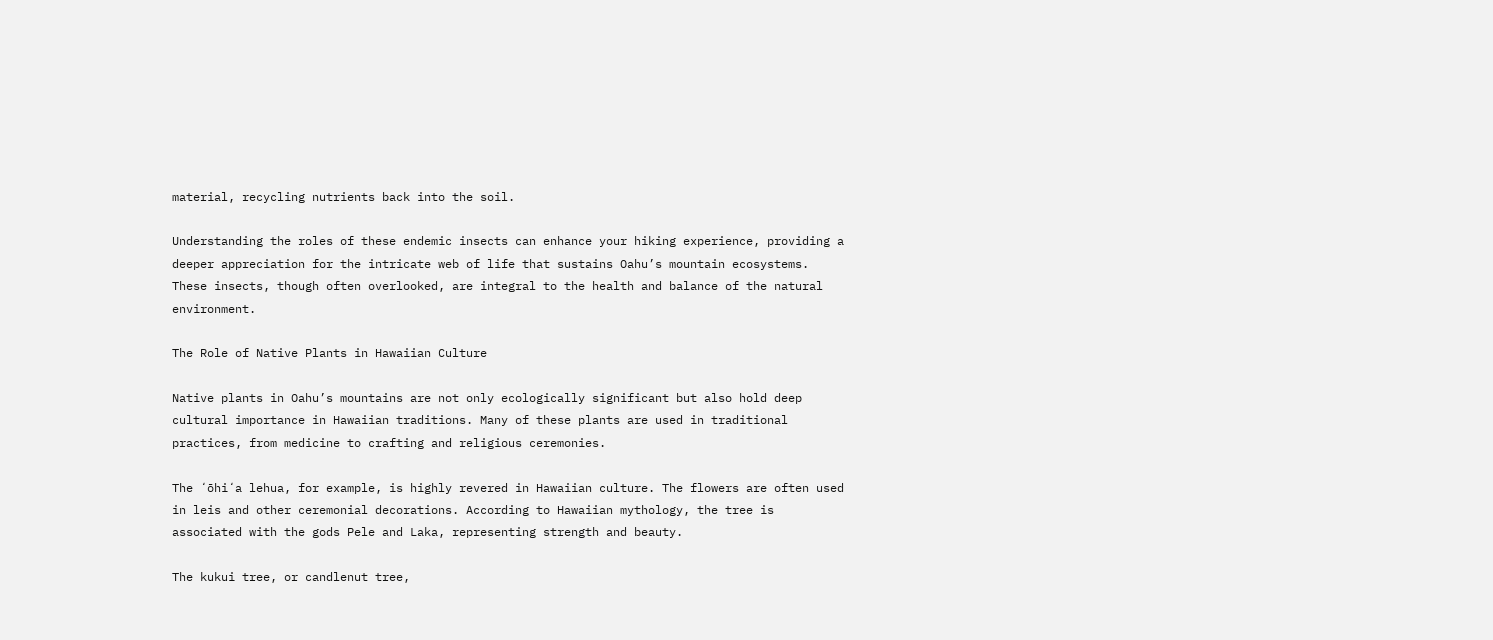material, recycling nutrients back into the soil.

Understanding the roles of these endemic insects can enhance your hiking experience, providing a deeper appreciation for the intricate web of life that sustains Oahu’s mountain ecosystems. These insects, though often overlooked, are integral to the health and balance of the natural environment.

The Role of Native Plants in Hawaiian Culture

Native plants in Oahu’s mountains are not only ecologically significant but also hold deep cultural importance in Hawaiian traditions. Many of these plants are used in traditional practices, from medicine to crafting and religious ceremonies.

The ʻōhiʻa lehua, for example, is highly revered in Hawaiian culture. The flowers are often used in leis and other ceremonial decorations. According to Hawaiian mythology, the tree is associated with the gods Pele and Laka, representing strength and beauty.

The kukui tree, or candlenut tree,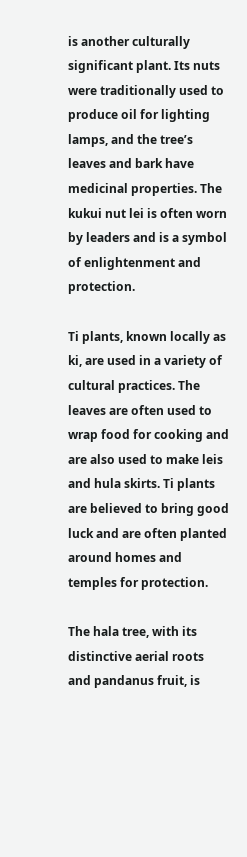is another culturally significant plant. Its nuts were traditionally used to produce oil for lighting lamps, and the tree’s leaves and bark have medicinal properties. The kukui nut lei is often worn by leaders and is a symbol of enlightenment and protection.

Ti plants, known locally as ki, are used in a variety of cultural practices. The leaves are often used to wrap food for cooking and are also used to make leis and hula skirts. Ti plants are believed to bring good luck and are often planted around homes and temples for protection.

The hala tree, with its distinctive aerial roots and pandanus fruit, is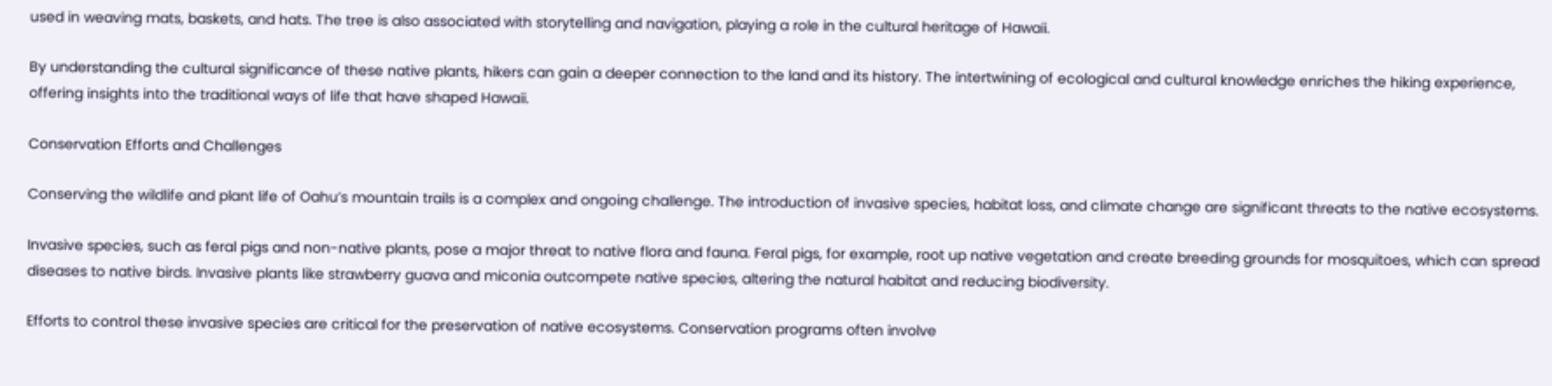used in weaving mats, baskets, and hats. The tree is also associated with storytelling and navigation, playing a role in the cultural heritage of Hawaii.

By understanding the cultural significance of these native plants, hikers can gain a deeper connection to the land and its history. The intertwining of ecological and cultural knowledge enriches the hiking experience, offering insights into the traditional ways of life that have shaped Hawaii.

Conservation Efforts and Challenges

Conserving the wildlife and plant life of Oahu’s mountain trails is a complex and ongoing challenge. The introduction of invasive species, habitat loss, and climate change are significant threats to the native ecosystems.

Invasive species, such as feral pigs and non-native plants, pose a major threat to native flora and fauna. Feral pigs, for example, root up native vegetation and create breeding grounds for mosquitoes, which can spread diseases to native birds. Invasive plants like strawberry guava and miconia outcompete native species, altering the natural habitat and reducing biodiversity.

Efforts to control these invasive species are critical for the preservation of native ecosystems. Conservation programs often involve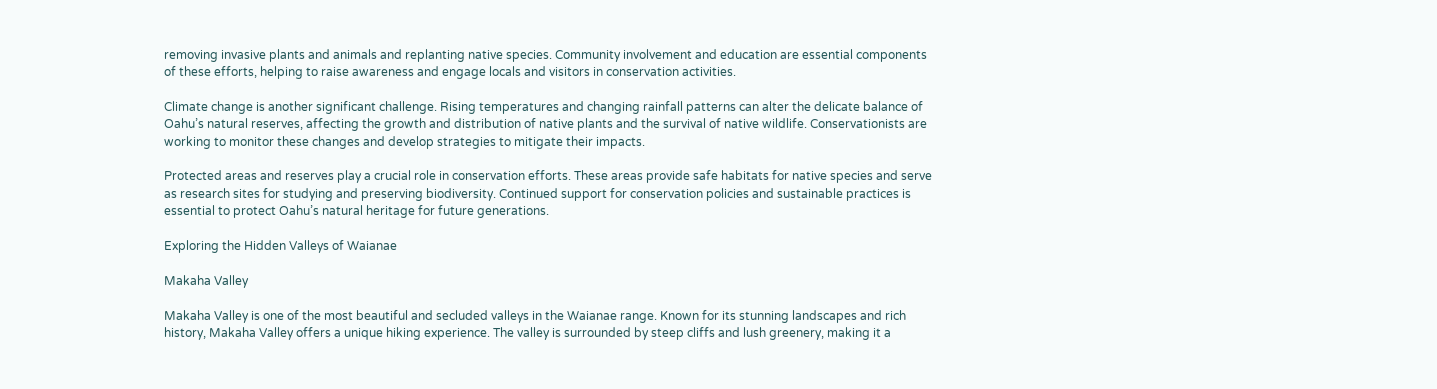removing invasive plants and animals and replanting native species. Community involvement and education are essential components of these efforts, helping to raise awareness and engage locals and visitors in conservation activities.

Climate change is another significant challenge. Rising temperatures and changing rainfall patterns can alter the delicate balance of Oahu’s natural reserves, affecting the growth and distribution of native plants and the survival of native wildlife. Conservationists are working to monitor these changes and develop strategies to mitigate their impacts.

Protected areas and reserves play a crucial role in conservation efforts. These areas provide safe habitats for native species and serve as research sites for studying and preserving biodiversity. Continued support for conservation policies and sustainable practices is essential to protect Oahu’s natural heritage for future generations.

Exploring the Hidden Valleys of Waianae

Makaha Valley

Makaha Valley is one of the most beautiful and secluded valleys in the Waianae range. Known for its stunning landscapes and rich history, Makaha Valley offers a unique hiking experience. The valley is surrounded by steep cliffs and lush greenery, making it a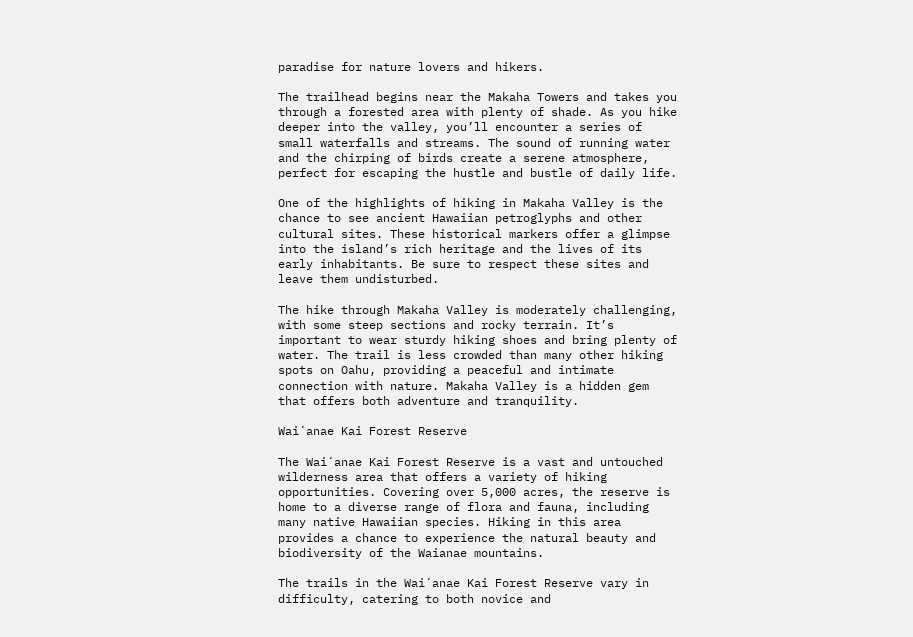paradise for nature lovers and hikers.

The trailhead begins near the Makaha Towers and takes you through a forested area with plenty of shade. As you hike deeper into the valley, you’ll encounter a series of small waterfalls and streams. The sound of running water and the chirping of birds create a serene atmosphere, perfect for escaping the hustle and bustle of daily life.

One of the highlights of hiking in Makaha Valley is the chance to see ancient Hawaiian petroglyphs and other cultural sites. These historical markers offer a glimpse into the island’s rich heritage and the lives of its early inhabitants. Be sure to respect these sites and leave them undisturbed.

The hike through Makaha Valley is moderately challenging, with some steep sections and rocky terrain. It’s important to wear sturdy hiking shoes and bring plenty of water. The trail is less crowded than many other hiking spots on Oahu, providing a peaceful and intimate connection with nature. Makaha Valley is a hidden gem that offers both adventure and tranquility.

Waiʻanae Kai Forest Reserve

The Waiʻanae Kai Forest Reserve is a vast and untouched wilderness area that offers a variety of hiking opportunities. Covering over 5,000 acres, the reserve is home to a diverse range of flora and fauna, including many native Hawaiian species. Hiking in this area provides a chance to experience the natural beauty and biodiversity of the Waianae mountains.

The trails in the Waiʻanae Kai Forest Reserve vary in difficulty, catering to both novice and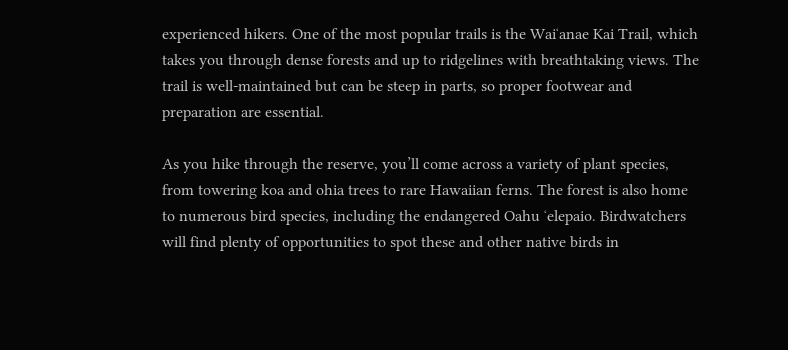experienced hikers. One of the most popular trails is the Waiʻanae Kai Trail, which takes you through dense forests and up to ridgelines with breathtaking views. The trail is well-maintained but can be steep in parts, so proper footwear and preparation are essential.

As you hike through the reserve, you’ll come across a variety of plant species, from towering koa and ohia trees to rare Hawaiian ferns. The forest is also home to numerous bird species, including the endangered Oahu ʻelepaio. Birdwatchers will find plenty of opportunities to spot these and other native birds in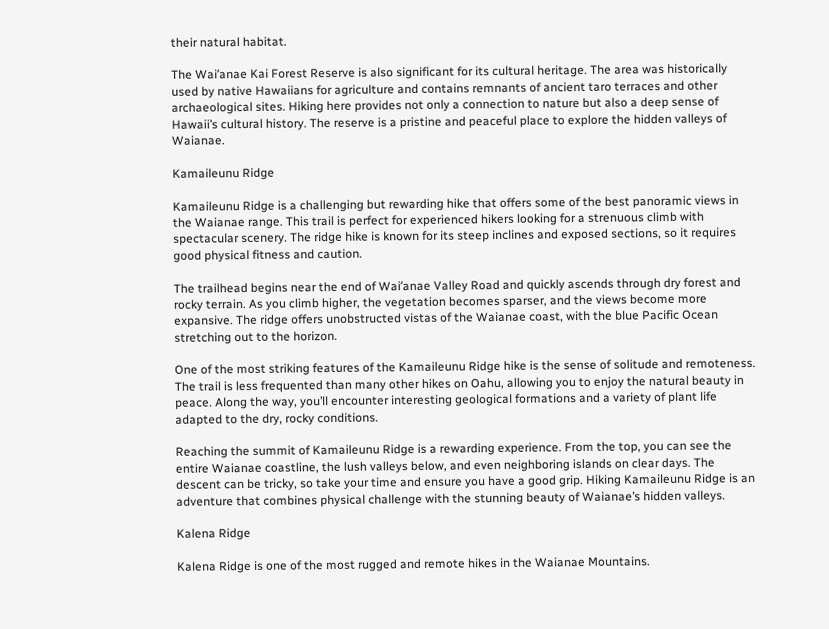their natural habitat.

The Waiʻanae Kai Forest Reserve is also significant for its cultural heritage. The area was historically used by native Hawaiians for agriculture and contains remnants of ancient taro terraces and other archaeological sites. Hiking here provides not only a connection to nature but also a deep sense of Hawaii’s cultural history. The reserve is a pristine and peaceful place to explore the hidden valleys of Waianae.

Kamaileunu Ridge

Kamaileunu Ridge is a challenging but rewarding hike that offers some of the best panoramic views in the Waianae range. This trail is perfect for experienced hikers looking for a strenuous climb with spectacular scenery. The ridge hike is known for its steep inclines and exposed sections, so it requires good physical fitness and caution.

The trailhead begins near the end of Waiʻanae Valley Road and quickly ascends through dry forest and rocky terrain. As you climb higher, the vegetation becomes sparser, and the views become more expansive. The ridge offers unobstructed vistas of the Waianae coast, with the blue Pacific Ocean stretching out to the horizon.

One of the most striking features of the Kamaileunu Ridge hike is the sense of solitude and remoteness. The trail is less frequented than many other hikes on Oahu, allowing you to enjoy the natural beauty in peace. Along the way, you’ll encounter interesting geological formations and a variety of plant life adapted to the dry, rocky conditions.

Reaching the summit of Kamaileunu Ridge is a rewarding experience. From the top, you can see the entire Waianae coastline, the lush valleys below, and even neighboring islands on clear days. The descent can be tricky, so take your time and ensure you have a good grip. Hiking Kamaileunu Ridge is an adventure that combines physical challenge with the stunning beauty of Waianae’s hidden valleys.

Kalena Ridge

Kalena Ridge is one of the most rugged and remote hikes in the Waianae Mountains.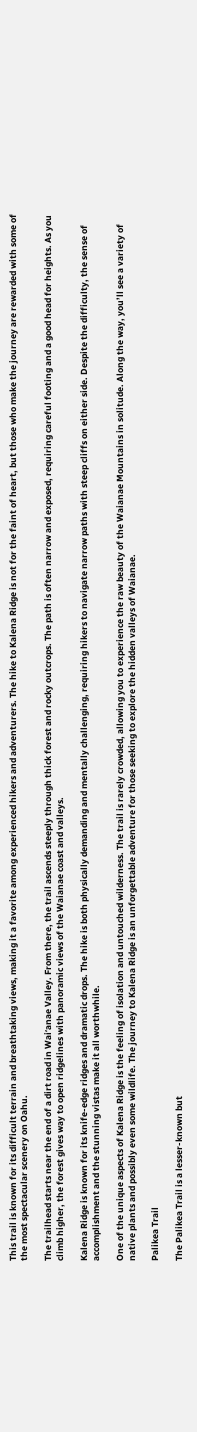This trail is known for its difficult terrain and breathtaking views, making it a favorite among experienced hikers and adventurers. The hike to Kalena Ridge is not for the faint of heart, but those who make the journey are rewarded with some of the most spectacular scenery on Oahu.

The trailhead starts near the end of a dirt road in Waiʻanae Valley. From there, the trail ascends steeply through thick forest and rocky outcrops. The path is often narrow and exposed, requiring careful footing and a good head for heights. As you climb higher, the forest gives way to open ridgelines with panoramic views of the Waianae coast and valleys.

Kalena Ridge is known for its knife-edge ridges and dramatic drops. The hike is both physically demanding and mentally challenging, requiring hikers to navigate narrow paths with steep cliffs on either side. Despite the difficulty, the sense of accomplishment and the stunning vistas make it all worthwhile.

One of the unique aspects of Kalena Ridge is the feeling of isolation and untouched wilderness. The trail is rarely crowded, allowing you to experience the raw beauty of the Waianae Mountains in solitude. Along the way, you’ll see a variety of native plants and possibly even some wildlife. The journey to Kalena Ridge is an unforgettable adventure for those seeking to explore the hidden valleys of Waianae.

Palikea Trail

The Palikea Trail is a lesser-known but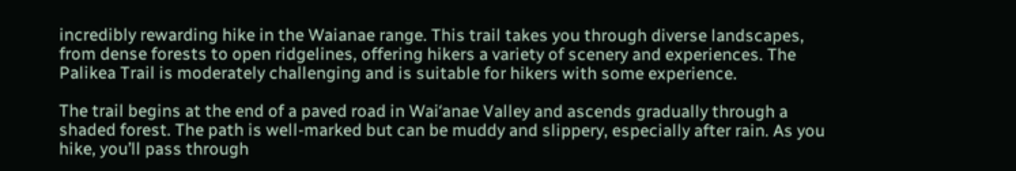incredibly rewarding hike in the Waianae range. This trail takes you through diverse landscapes, from dense forests to open ridgelines, offering hikers a variety of scenery and experiences. The Palikea Trail is moderately challenging and is suitable for hikers with some experience.

The trail begins at the end of a paved road in Waiʻanae Valley and ascends gradually through a shaded forest. The path is well-marked but can be muddy and slippery, especially after rain. As you hike, you’ll pass through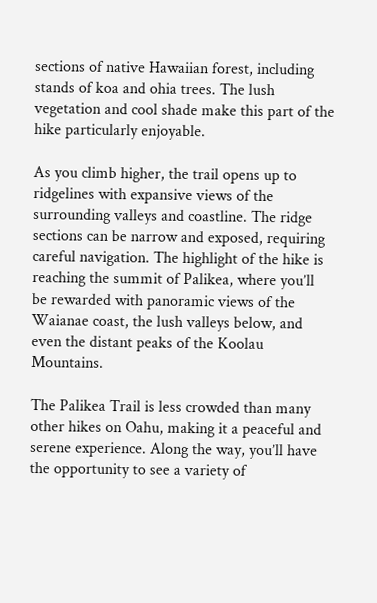sections of native Hawaiian forest, including stands of koa and ohia trees. The lush vegetation and cool shade make this part of the hike particularly enjoyable.

As you climb higher, the trail opens up to ridgelines with expansive views of the surrounding valleys and coastline. The ridge sections can be narrow and exposed, requiring careful navigation. The highlight of the hike is reaching the summit of Palikea, where you’ll be rewarded with panoramic views of the Waianae coast, the lush valleys below, and even the distant peaks of the Koolau Mountains.

The Palikea Trail is less crowded than many other hikes on Oahu, making it a peaceful and serene experience. Along the way, you’ll have the opportunity to see a variety of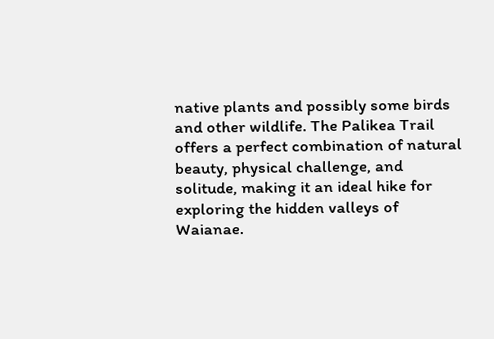native plants and possibly some birds and other wildlife. The Palikea Trail offers a perfect combination of natural beauty, physical challenge, and solitude, making it an ideal hike for exploring the hidden valleys of Waianae.